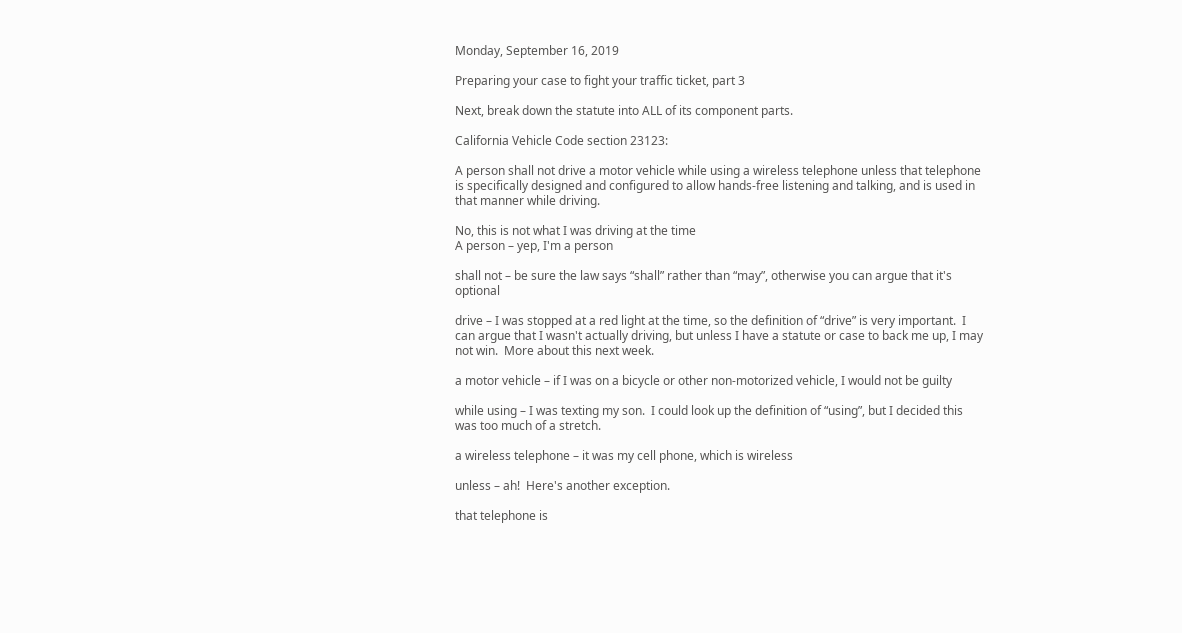Monday, September 16, 2019

Preparing your case to fight your traffic ticket, part 3

Next, break down the statute into ALL of its component parts.

California Vehicle Code section 23123:

A person shall not drive a motor vehicle while using a wireless telephone unless that telephone is specifically designed and configured to allow hands-free listening and talking, and is used in that manner while driving.

No, this is not what I was driving at the time
A person – yep, I'm a person

shall not – be sure the law says “shall” rather than “may”, otherwise you can argue that it's optional

drive – I was stopped at a red light at the time, so the definition of “drive” is very important.  I can argue that I wasn't actually driving, but unless I have a statute or case to back me up, I may not win.  More about this next week.

a motor vehicle – if I was on a bicycle or other non-motorized vehicle, I would not be guilty

while using – I was texting my son.  I could look up the definition of “using”, but I decided this was too much of a stretch.

a wireless telephone – it was my cell phone, which is wireless

unless – ah!  Here's another exception.

that telephone is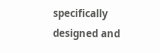specifically designed and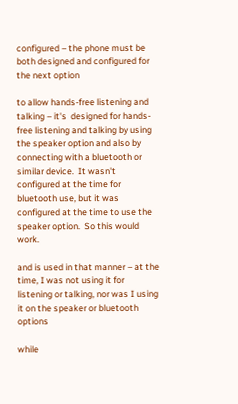configured – the phone must be both designed and configured for the next option

to allow hands-free listening and talking – it's  designed for hands-free listening and talking by using the speaker option and also by connecting with a bluetooth or similar device.  It wasn't configured at the time for bluetooth use, but it was configured at the time to use the speaker option.  So this would work.

and is used in that manner – at the time, I was not using it for listening or talking, nor was I using it on the speaker or bluetooth options

while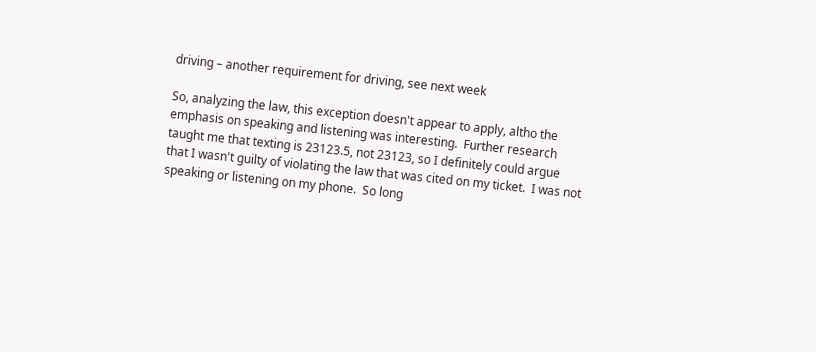driving – another requirement for driving, see next week

So, analyzing the law, this exception doesn't appear to apply, altho the emphasis on speaking and listening was interesting.  Further research taught me that texting is 23123.5, not 23123, so I definitely could argue that I wasn't guilty of violating the law that was cited on my ticket.  I was not speaking or listening on my phone.  So long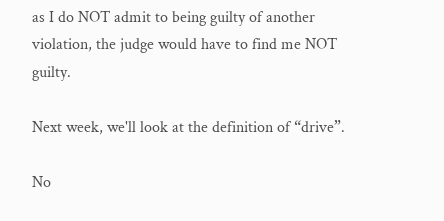as I do NOT admit to being guilty of another violation, the judge would have to find me NOT guilty.

Next week, we'll look at the definition of “drive”.

No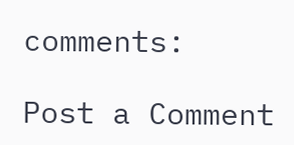comments:

Post a Comment